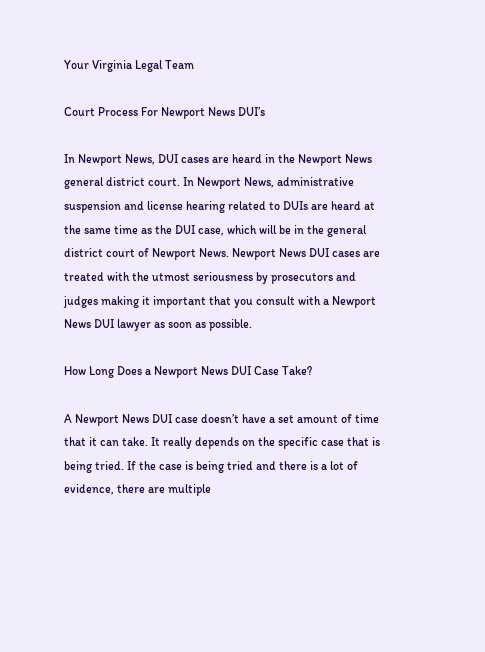Your Virginia Legal Team

Court Process For Newport News DUI’s

In Newport News, DUI cases are heard in the Newport News general district court. In Newport News, administrative suspension and license hearing related to DUIs are heard at the same time as the DUI case, which will be in the general district court of Newport News. Newport News DUI cases are treated with the utmost seriousness by prosecutors and judges making it important that you consult with a Newport News DUI lawyer as soon as possible.

How Long Does a Newport News DUI Case Take?

A Newport News DUI case doesn’t have a set amount of time that it can take. It really depends on the specific case that is being tried. If the case is being tried and there is a lot of evidence, there are multiple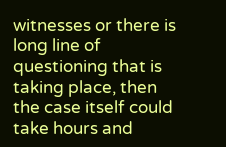witnesses or there is long line of questioning that is taking place, then the case itself could take hours and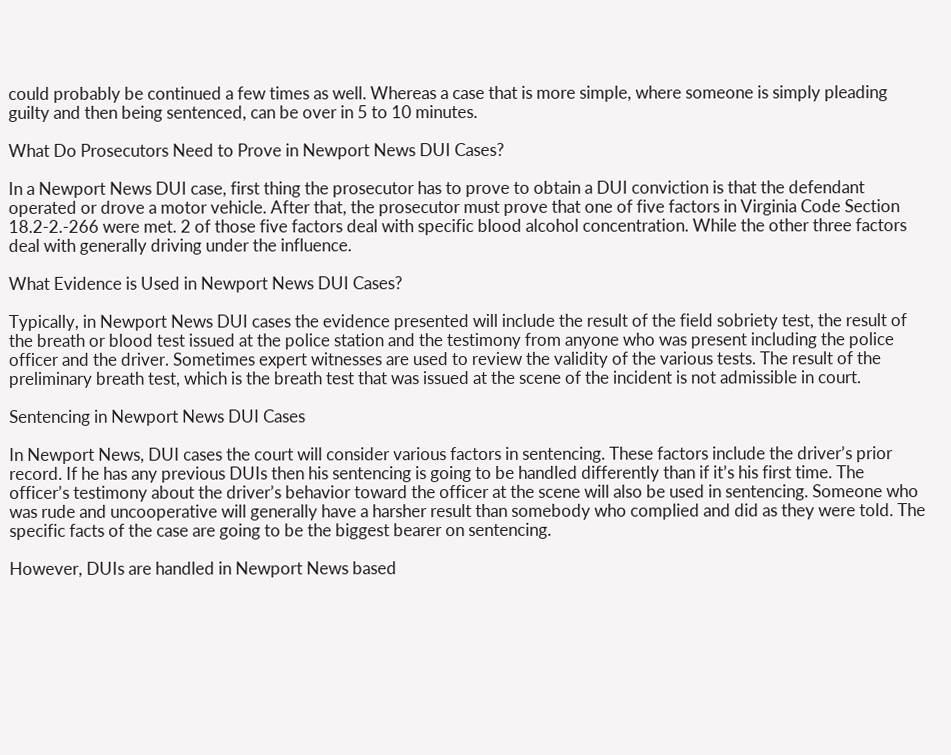could probably be continued a few times as well. Whereas a case that is more simple, where someone is simply pleading guilty and then being sentenced, can be over in 5 to 10 minutes.

What Do Prosecutors Need to Prove in Newport News DUI Cases?

In a Newport News DUI case, first thing the prosecutor has to prove to obtain a DUI conviction is that the defendant operated or drove a motor vehicle. After that, the prosecutor must prove that one of five factors in Virginia Code Section 18.2-2.-266 were met. 2 of those five factors deal with specific blood alcohol concentration. While the other three factors deal with generally driving under the influence.

What Evidence is Used in Newport News DUI Cases?

Typically, in Newport News DUI cases the evidence presented will include the result of the field sobriety test, the result of the breath or blood test issued at the police station and the testimony from anyone who was present including the police officer and the driver. Sometimes expert witnesses are used to review the validity of the various tests. The result of the preliminary breath test, which is the breath test that was issued at the scene of the incident is not admissible in court.

Sentencing in Newport News DUI Cases

In Newport News, DUI cases the court will consider various factors in sentencing. These factors include the driver’s prior record. If he has any previous DUIs then his sentencing is going to be handled differently than if it’s his first time. The officer’s testimony about the driver’s behavior toward the officer at the scene will also be used in sentencing. Someone who was rude and uncooperative will generally have a harsher result than somebody who complied and did as they were told. The specific facts of the case are going to be the biggest bearer on sentencing.

However, DUIs are handled in Newport News based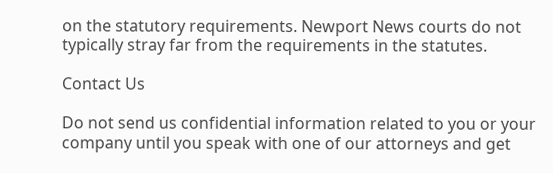on the statutory requirements. Newport News courts do not typically stray far from the requirements in the statutes.

Contact Us

Do not send us confidential information related to you or your company until you speak with one of our attorneys and get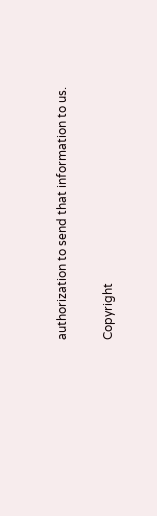authorization to send that information to us.

Copyright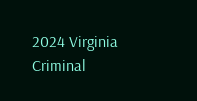2024 Virginia Criminal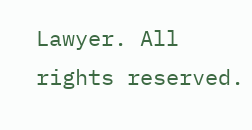Lawyer. All rights reserved.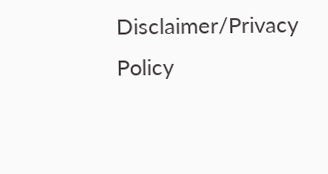Disclaimer/Privacy Policy